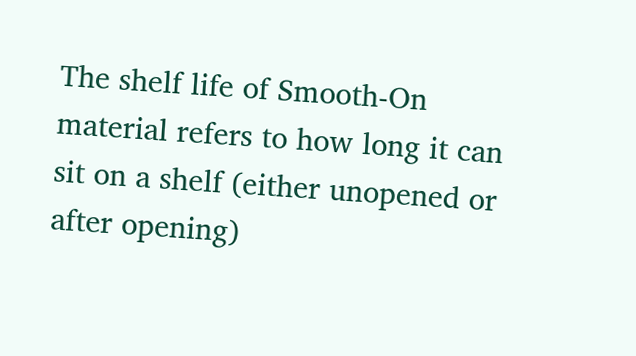The shelf life of Smooth-On material refers to how long it can sit on a shelf (either unopened or after opening)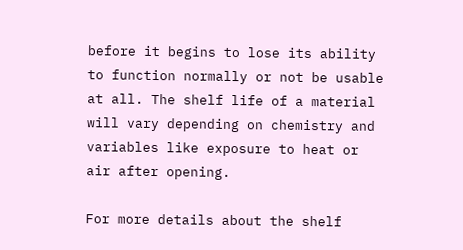before it begins to lose its ability to function normally or not be usable at all. The shelf life of a material will vary depending on chemistry and variables like exposure to heat or air after opening.

For more details about the shelf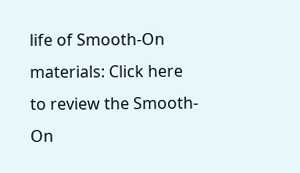life of Smooth-On materials: Click here to review the Smooth-On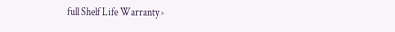full Shelf Life Warranty ›